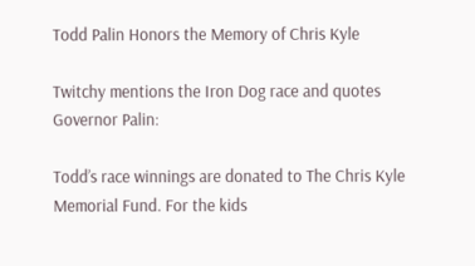Todd Palin Honors the Memory of Chris Kyle

Twitchy mentions the Iron Dog race and quotes Governor Palin:

Todd’s race winnings are donated to The Chris Kyle Memorial Fund. For the kids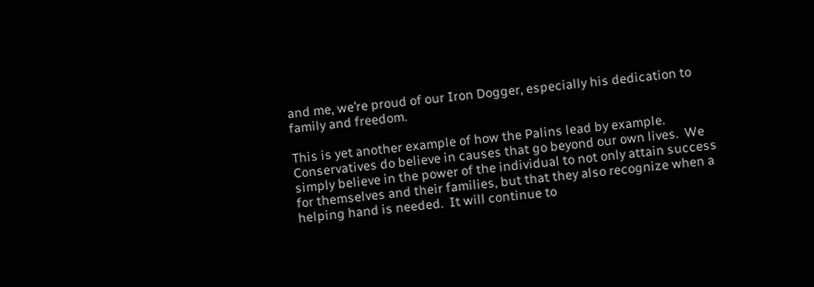and me, we’re proud of our Iron Dogger, especially his dedication to family and freedom.

This is yet another example of how the Palins lead by example.  Conservatives do believe in causes that go beyond our own lives.  We simply believe in the power of the individual to not only attain success for themselves and their families, but that they also recognize when a helping hand is needed.  It will continue to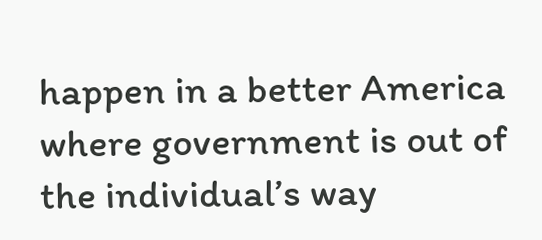happen in a better America where government is out of the individual’s way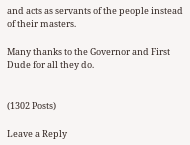and acts as servants of the people instead of their masters.

Many thanks to the Governor and First Dude for all they do.


(1302 Posts)

Leave a Reply